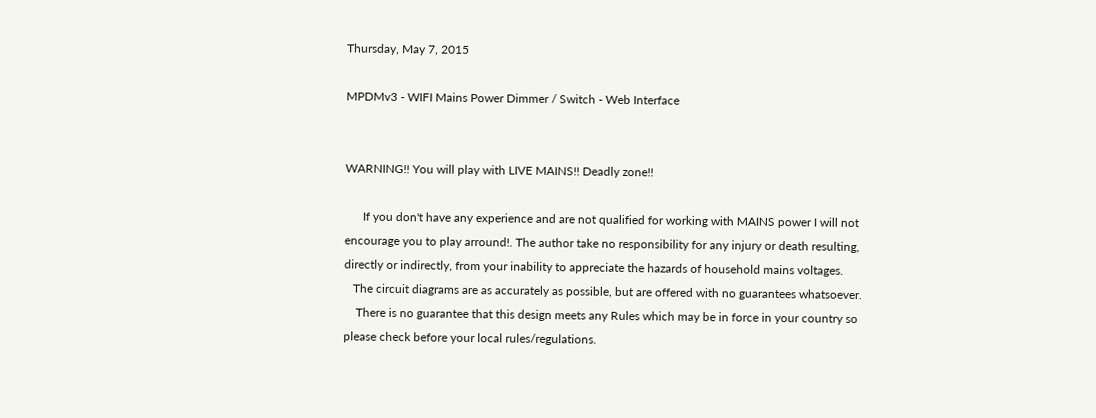Thursday, May 7, 2015

MPDMv3 - WIFI Mains Power Dimmer / Switch - Web Interface


WARNING!! You will play with LIVE MAINS!! Deadly zone!!

      If you don't have any experience and are not qualified for working with MAINS power I will not encourage you to play arround!. The author take no responsibility for any injury or death resulting, directly or indirectly, from your inability to appreciate the hazards of household mains voltages.
   The circuit diagrams are as accurately as possible, but are offered with no guarantees whatsoever.
    There is no guarantee that this design meets any Rules which may be in force in your country so please check before your local rules/regulations.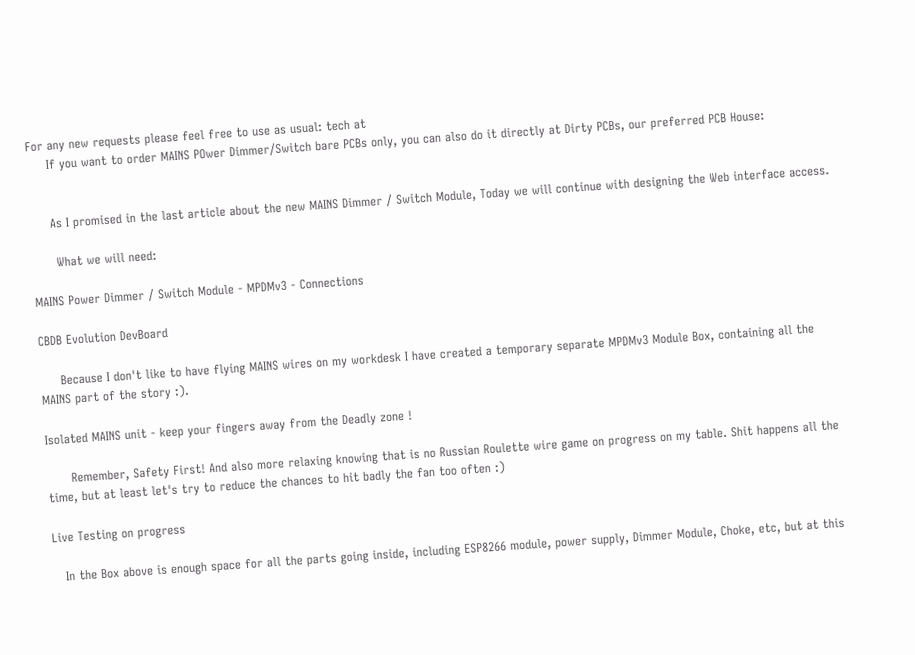For any new requests please feel free to use as usual: tech at
     If you want to order MAINS POwer Dimmer/Switch bare PCBs only, you can also do it directly at Dirty PCBs, our preferred PCB House:


     As I promised in the last article about the new MAINS Dimmer / Switch Module, Today we will continue with designing the Web interface access.

      What we will need:

MAINS Power Dimmer / Switch Module - MPDMv3 - Connections

CBDB Evolution DevBoard

     Because I don't like to have flying MAINS wires on my workdesk I have created a temporary separate MPDMv3 Module Box, containing all the MAINS part of the story :).

Isolated MAINS unit - keep your fingers away from the Deadly zone !

      Remember, Safety First! And also more relaxing knowing that is no Russian Roulette wire game on progress on my table. Shit happens all the time, but at least let's try to reduce the chances to hit badly the fan too often :)

Live Testing on progress

   In the Box above is enough space for all the parts going inside, including ESP8266 module, power supply, Dimmer Module, Choke, etc, but at this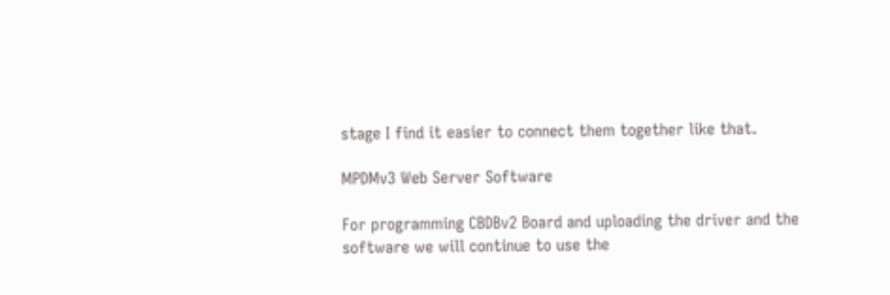stage I find it easier to connect them together like that.

MPDMv3 Web Server Software

For programming CBDBv2 Board and uploading the driver and the software we will continue to use the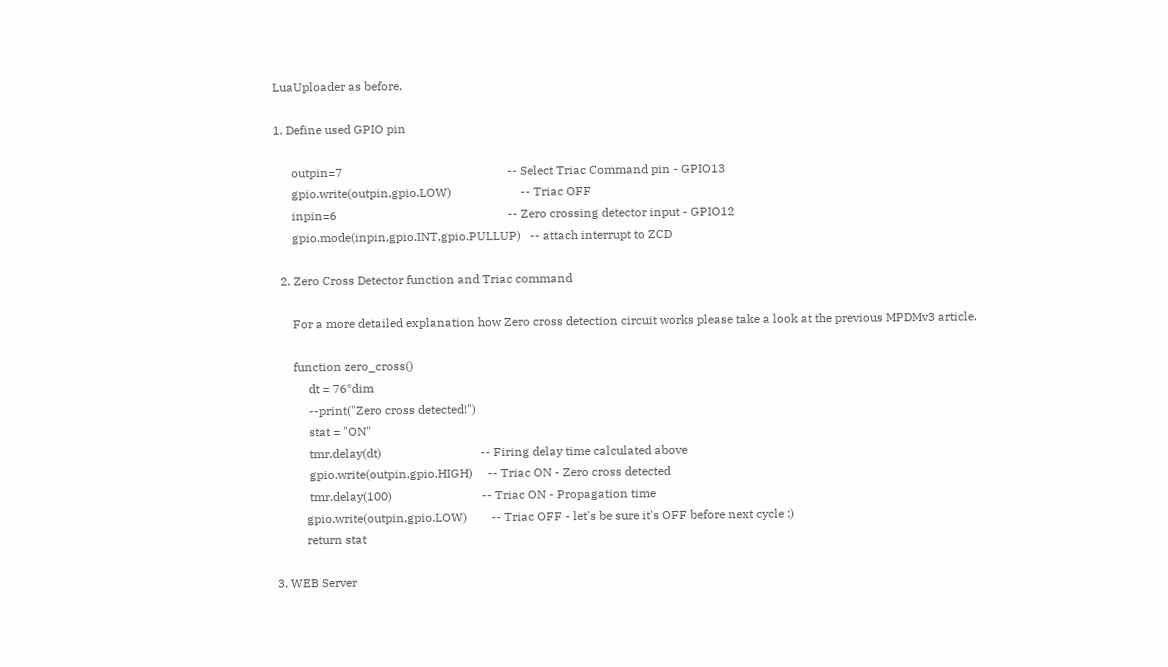LuaUploader as before.

1. Define used GPIO pin

      outpin=7                                                       -- Select Triac Command pin - GPIO13
      gpio.write(outpin,gpio.LOW)                       -- Triac OFF
      inpin=6                                                         -- Zero crossing detector input - GPIO12
      gpio.mode(inpin,gpio.INT,gpio.PULLUP)   -- attach interrupt to ZCD

  2. Zero Cross Detector function and Triac command

      For a more detailed explanation how Zero cross detection circuit works please take a look at the previous MPDMv3 article.

      function zero_cross()
           dt = 76*dim
           --print("Zero cross detected!")
           stat = "ON"
           tmr.delay(dt)                                 -- Firing delay time calculated above
           gpio.write(outpin,gpio.HIGH)     -- Triac ON - Zero cross detected
           tmr.delay(100)                              -- Triac ON - Propagation time
          gpio.write(outpin,gpio.LOW)        -- Triac OFF - let's be sure it's OFF before next cycle :)
          return stat

3. WEB Server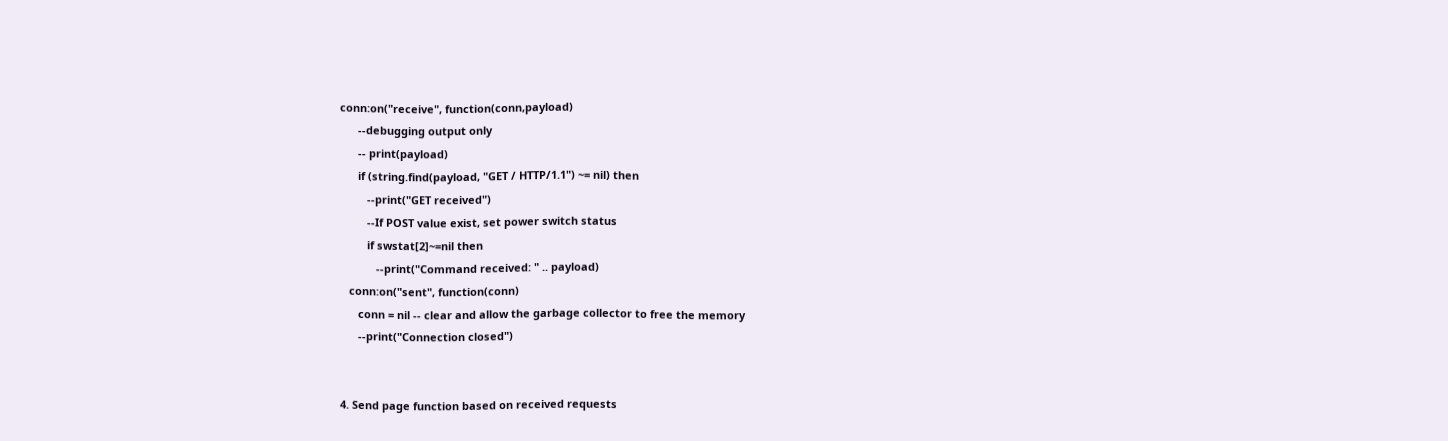conn:on("receive", function(conn,payload)
      --debugging output only
      -- print(payload)
      if (string.find(payload, "GET / HTTP/1.1") ~= nil) then
         --print("GET received")
         --If POST value exist, set power switch status
         if swstat[2]~=nil then
            --print("Command received: " .. payload)
   conn:on("sent", function(conn)
      conn = nil -- clear and allow the garbage collector to free the memory
      --print("Connection closed")


4. Send page function based on received requests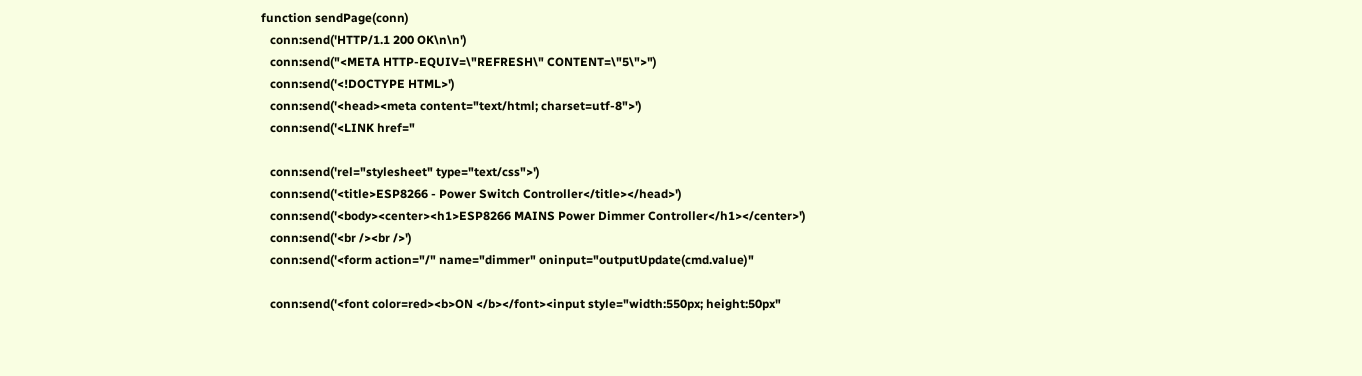function sendPage(conn)
   conn:send('HTTP/1.1 200 OK\n\n')
   conn:send("<META HTTP-EQUIV=\"REFRESH\" CONTENT=\"5\">")
   conn:send('<!DOCTYPE HTML>')
   conn:send('<head><meta content="text/html; charset=utf-8">')
   conn:send('<LINK href="

   conn:send('rel="stylesheet" type="text/css">')
   conn:send('<title>ESP8266 - Power Switch Controller</title></head>')
   conn:send('<body><center><h1>ESP8266 MAINS Power Dimmer Controller</h1></center>')
   conn:send('<br /><br />')
   conn:send('<form action="/" name="dimmer" oninput="outputUpdate(cmd.value)"

   conn:send('<font color=red><b>ON </b></font><input style="width:550px; height:50px"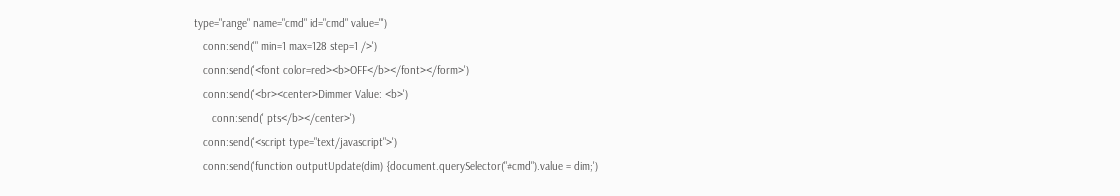type="range" name="cmd" id="cmd" value="')
   conn:send('" min=1 max=128 step=1 />')
   conn:send('<font color=red><b>OFF</b></font></form>')
   conn:send('<br><center>Dimmer Value: <b>')
      conn:send(' pts</b></center>')
   conn:send('<script type="text/javascript">')
   conn:send('function outputUpdate(dim) {document.querySelector("#cmd").value = dim;')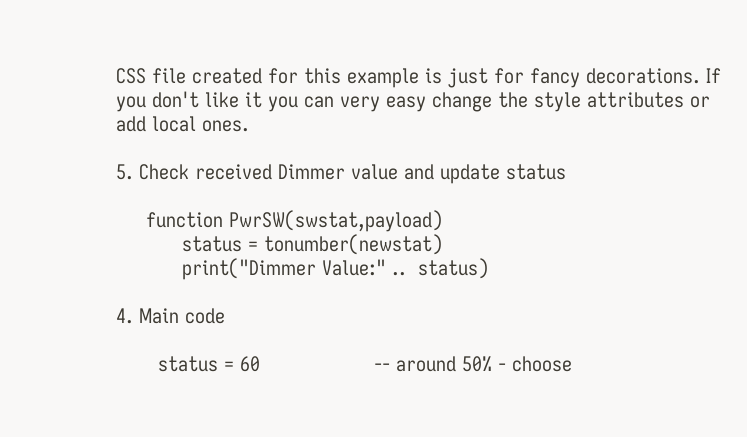CSS file created for this example is just for fancy decorations. If you don't like it you can very easy change the style attributes or add local ones.

5. Check received Dimmer value and update status

     function PwrSW(swstat,payload)
           status = tonumber(newstat)
           print("Dimmer Value:" ..  status)

4. Main code

       status = 60                   -- around 50% - choose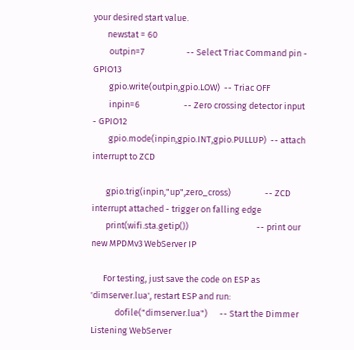your desired start value.
       newstat = 60
        outpin=7                     -- Select Triac Command pin - GPIO13
        gpio.write(outpin,gpio.LOW)  -- Triac OFF
        inpin=6                      -- Zero crossing detector input - GPIO12
        gpio.mode(inpin,gpio.INT,gpio.PULLUP)  -- attach interrupt to ZCD

       gpio.trig(inpin,"up",zero_cross)                 -- ZCD interrupt attached - trigger on falling edge
       print(wifi.sta.getip())                                  -- print our new MPDMv3 WebServer IP

      For testing, just save the code on ESP as 'dimserver.lua', restart ESP and run:
            dofile("dimserver.lua")      -- Start the Dimmer Listening WebServer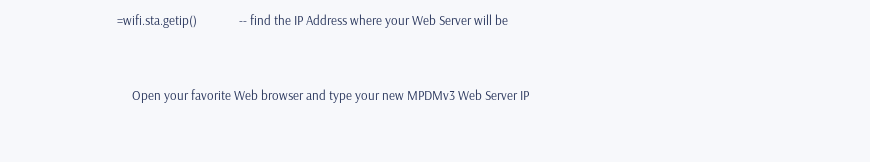=wifi.sta.getip()              -- find the IP Address where your Web Server will be


     Open your favorite Web browser and type your new MPDMv3 Web Server IP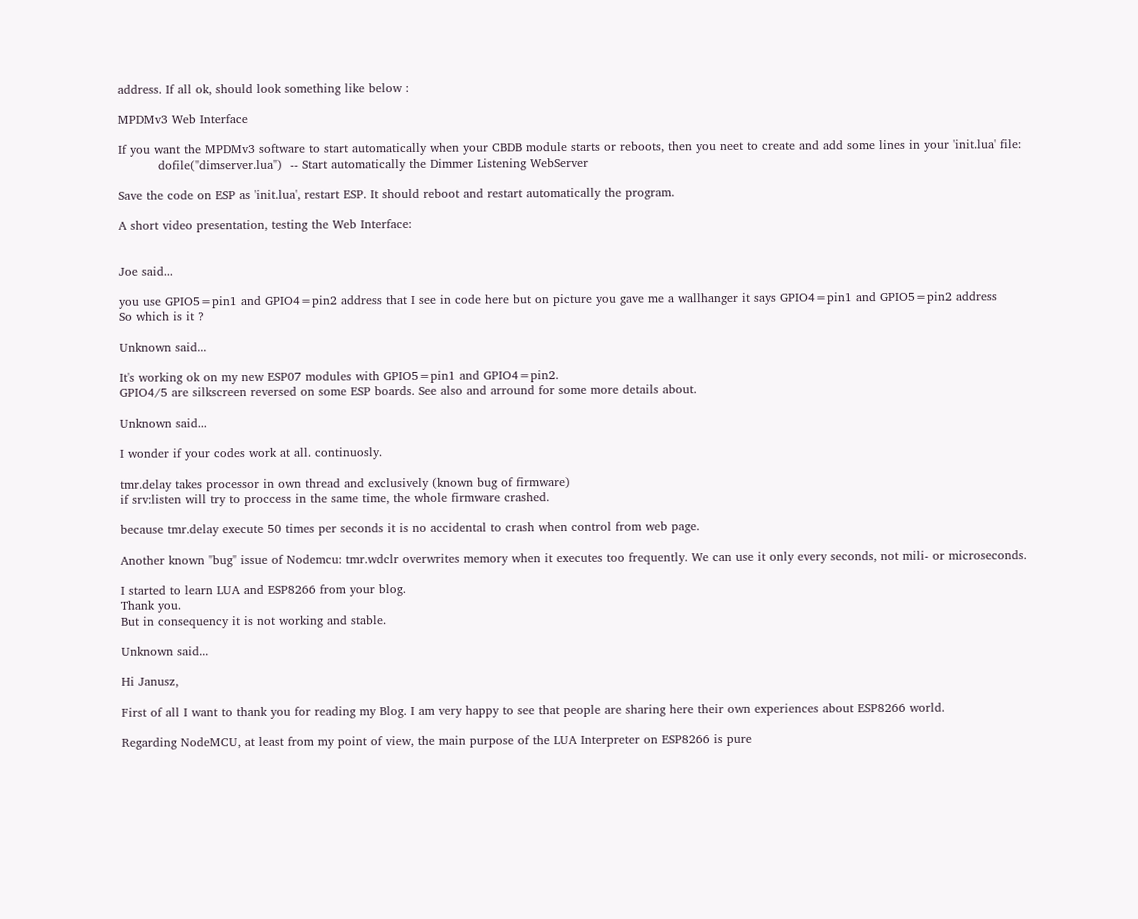address. If all ok, should look something like below :

MPDMv3 Web Interface

If you want the MPDMv3 software to start automatically when your CBDB module starts or reboots, then you neet to create and add some lines in your 'init.lua' file:
          dofile("dimserver.lua")  -- Start automatically the Dimmer Listening WebServer

Save the code on ESP as 'init.lua', restart ESP. It should reboot and restart automatically the program.

A short video presentation, testing the Web Interface:


Joe said...

you use GPIO5=pin1 and GPIO4=pin2 address that I see in code here but on picture you gave me a wallhanger it says GPIO4=pin1 and GPIO5=pin2 address
So which is it ?

Unknown said...

It's working ok on my new ESP07 modules with GPIO5=pin1 and GPIO4=pin2.
GPIO4/5 are silkscreen reversed on some ESP boards. See also and arround for some more details about.

Unknown said...

I wonder if your codes work at all. continuosly.

tmr.delay takes processor in own thread and exclusively (known bug of firmware)
if srv:listen will try to proccess in the same time, the whole firmware crashed.

because tmr.delay execute 50 times per seconds it is no accidental to crash when control from web page.

Another known "bug" issue of Nodemcu: tmr.wdclr overwrites memory when it executes too frequently. We can use it only every seconds, not mili- or microseconds.

I started to learn LUA and ESP8266 from your blog.
Thank you.
But in consequency it is not working and stable.

Unknown said...

Hi Janusz,

First of all I want to thank you for reading my Blog. I am very happy to see that people are sharing here their own experiences about ESP8266 world.

Regarding NodeMCU, at least from my point of view, the main purpose of the LUA Interpreter on ESP8266 is pure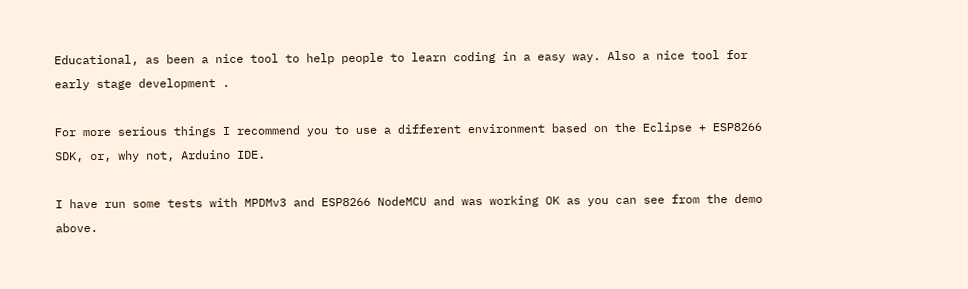Educational, as been a nice tool to help people to learn coding in a easy way. Also a nice tool for early stage development .

For more serious things I recommend you to use a different environment based on the Eclipse + ESP8266 SDK, or, why not, Arduino IDE.

I have run some tests with MPDMv3 and ESP8266 NodeMCU and was working OK as you can see from the demo above.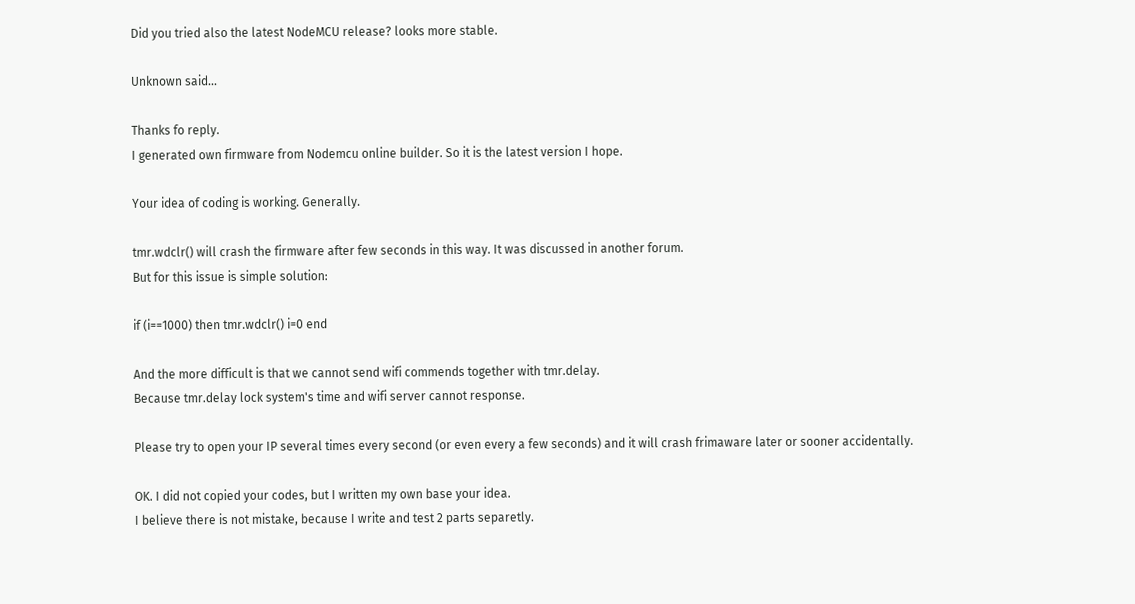Did you tried also the latest NodeMCU release? looks more stable.

Unknown said...

Thanks fo reply.
I generated own firmware from Nodemcu online builder. So it is the latest version I hope.

Your idea of coding is working. Generally.

tmr.wdclr() will crash the firmware after few seconds in this way. It was discussed in another forum.
But for this issue is simple solution:

if (i==1000) then tmr.wdclr() i=0 end

And the more difficult is that we cannot send wifi commends together with tmr.delay.
Because tmr.delay lock system's time and wifi server cannot response.

Please try to open your IP several times every second (or even every a few seconds) and it will crash frimaware later or sooner accidentally.

OK. I did not copied your codes, but I written my own base your idea.
I believe there is not mistake, because I write and test 2 parts separetly.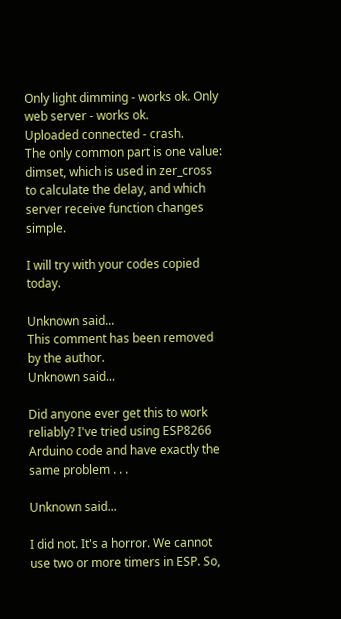Only light dimming - works ok. Only web server - works ok.
Uploaded connected - crash.
The only common part is one value: dimset, which is used in zer_cross to calculate the delay, and which server receive function changes simple.

I will try with your codes copied today.

Unknown said...
This comment has been removed by the author.
Unknown said...

Did anyone ever get this to work reliably? I've tried using ESP8266 Arduino code and have exactly the same problem . . .

Unknown said...

I did not. It's a horror. We cannot use two or more timers in ESP. So,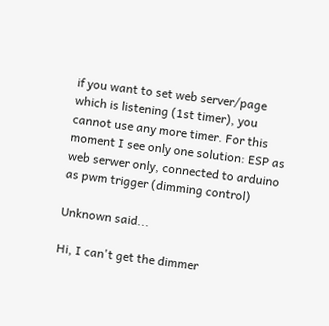if you want to set web server/page which is listening (1st timer), you cannot use any more timer. For this moment I see only one solution: ESP as web serwer only, connected to arduino as pwm trigger (dimming control)

Unknown said...

Hi, I can't get the dimmer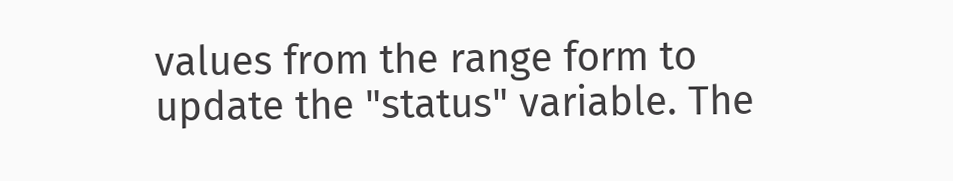values from the range form to update the "status" variable. The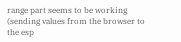range part seems to be working (sending values from the browser to the esp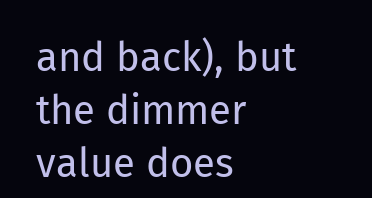and back), but the dimmer value does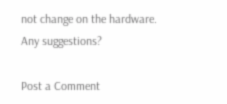not change on the hardware. Any suggestions?

Post a Comment